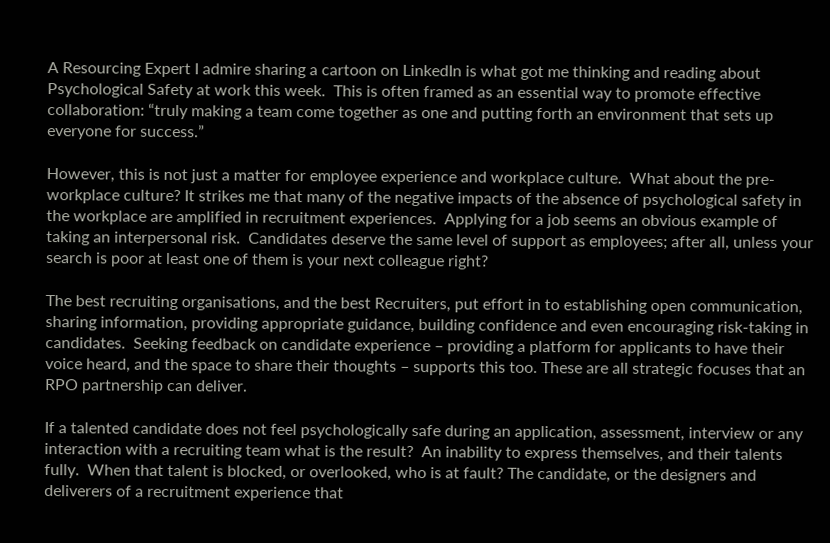A Resourcing Expert I admire sharing a cartoon on LinkedIn is what got me thinking and reading about Psychological Safety at work this week.  This is often framed as an essential way to promote effective collaboration: “truly making a team come together as one and putting forth an environment that sets up everyone for success.”

However, this is not just a matter for employee experience and workplace culture.  What about the pre-workplace culture? It strikes me that many of the negative impacts of the absence of psychological safety in the workplace are amplified in recruitment experiences.  Applying for a job seems an obvious example of taking an interpersonal risk.  Candidates deserve the same level of support as employees; after all, unless your search is poor at least one of them is your next colleague right?

The best recruiting organisations, and the best Recruiters, put effort in to establishing open communication, sharing information, providing appropriate guidance, building confidence and even encouraging risk-taking in candidates.  Seeking feedback on candidate experience – providing a platform for applicants to have their voice heard, and the space to share their thoughts – supports this too. These are all strategic focuses that an RPO partnership can deliver.

If a talented candidate does not feel psychologically safe during an application, assessment, interview or any interaction with a recruiting team what is the result?  An inability to express themselves, and their talents fully.  When that talent is blocked, or overlooked, who is at fault? The candidate, or the designers and deliverers of a recruitment experience that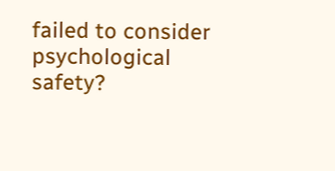failed to consider psychological safety?